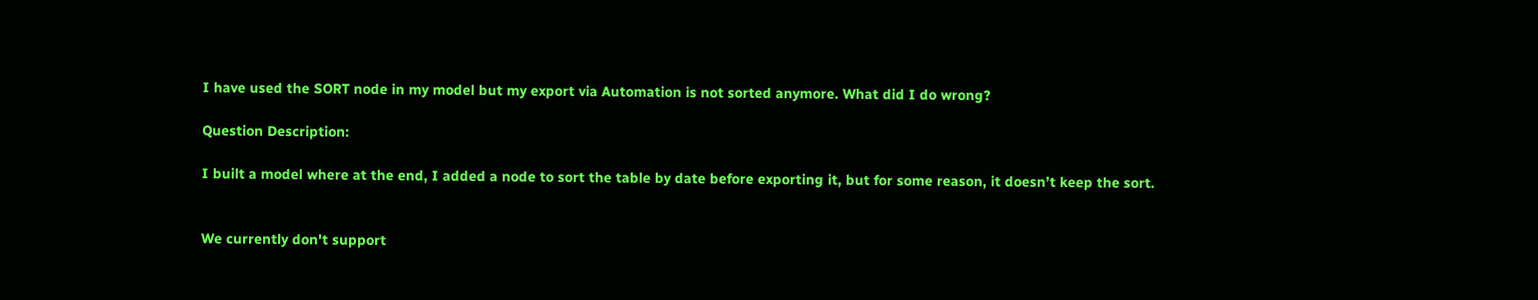I have used the SORT node in my model but my export via Automation is not sorted anymore. What did I do wrong?

Question Description:

I built a model where at the end, I added a node to sort the table by date before exporting it, but for some reason, it doesn’t keep the sort.


We currently don't support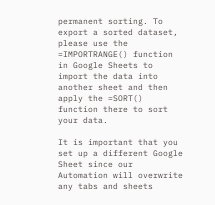permanent sorting. To export a sorted dataset, please use the =IMPORTRANGE() function in Google Sheets to import the data into another sheet and then apply the =SORT() function there to sort your data.

It is important that you set up a different Google Sheet since our Automation will overwrite any tabs and sheets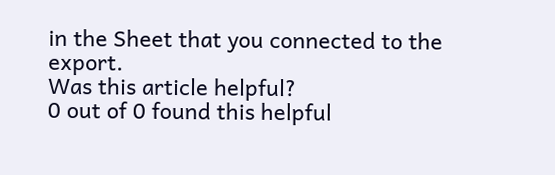in the Sheet that you connected to the export.
Was this article helpful?
0 out of 0 found this helpful